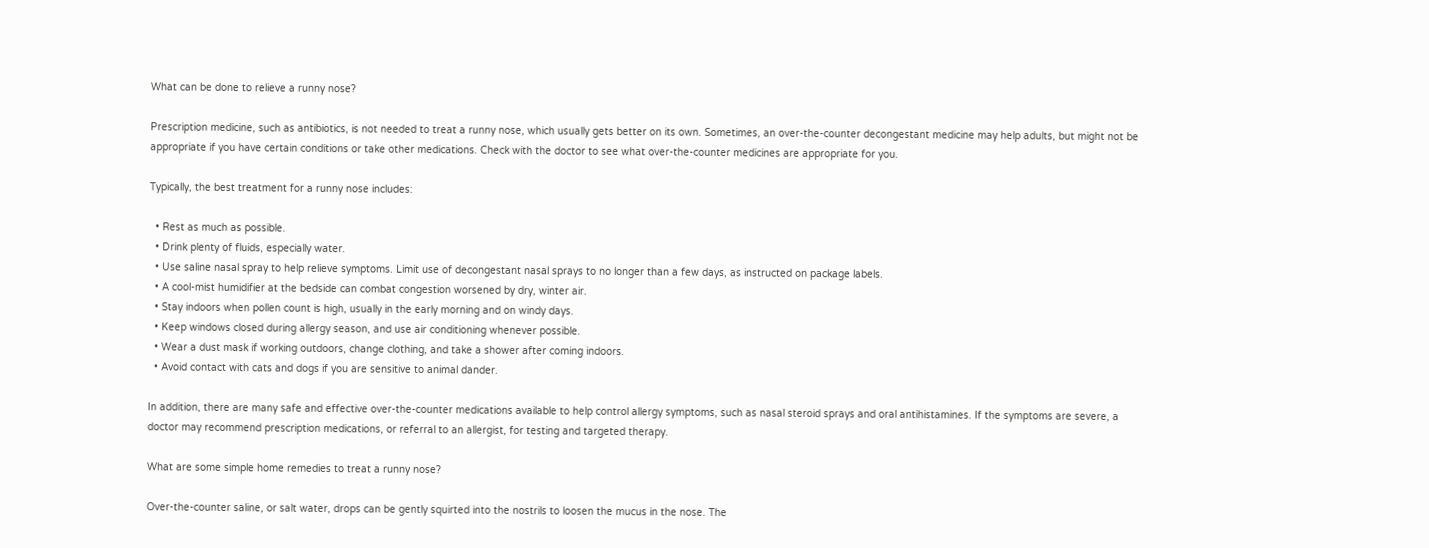What can be done to relieve a runny nose?

Prescription medicine, such as antibiotics, is not needed to treat a runny nose, which usually gets better on its own. Sometimes, an over-the-counter decongestant medicine may help adults, but might not be appropriate if you have certain conditions or take other medications. Check with the doctor to see what over-the-counter medicines are appropriate for you.

Typically, the best treatment for a runny nose includes:

  • Rest as much as possible.
  • Drink plenty of fluids, especially water.
  • Use saline nasal spray to help relieve symptoms. Limit use of decongestant nasal sprays to no longer than a few days, as instructed on package labels.
  • A cool-mist humidifier at the bedside can combat congestion worsened by dry, winter air.
  • Stay indoors when pollen count is high, usually in the early morning and on windy days.
  • Keep windows closed during allergy season, and use air conditioning whenever possible.
  • Wear a dust mask if working outdoors, change clothing, and take a shower after coming indoors.
  • Avoid contact with cats and dogs if you are sensitive to animal dander.

In addition, there are many safe and effective over-the-counter medications available to help control allergy symptoms, such as nasal steroid sprays and oral antihistamines. If the symptoms are severe, a doctor may recommend prescription medications, or referral to an allergist, for testing and targeted therapy.

What are some simple home remedies to treat a runny nose?

Over-the-counter saline, or salt water, drops can be gently squirted into the nostrils to loosen the mucus in the nose. The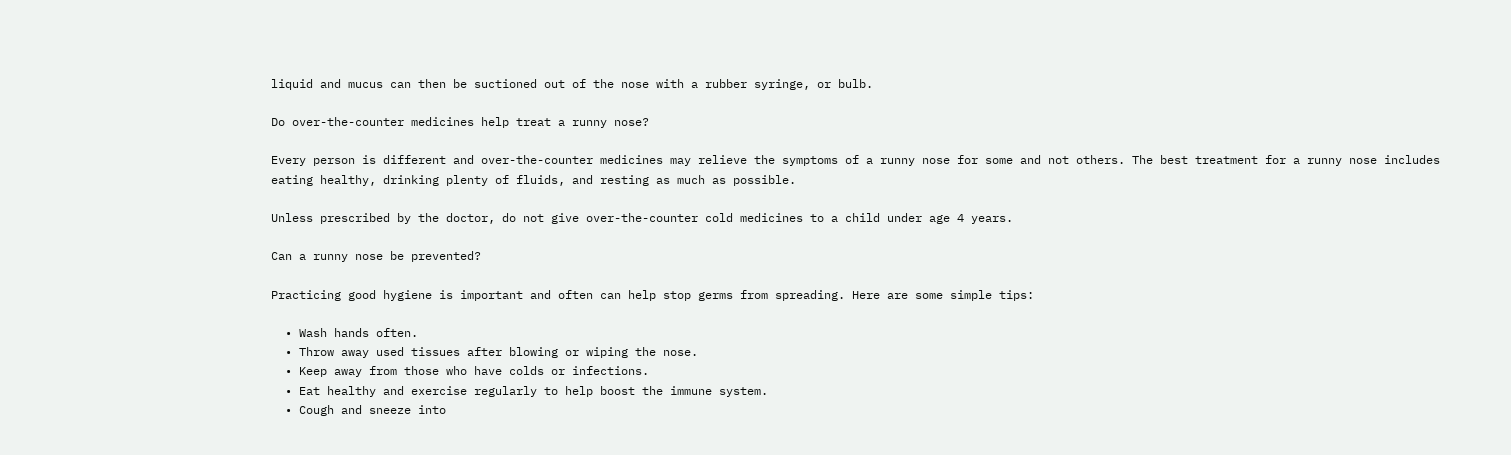liquid and mucus can then be suctioned out of the nose with a rubber syringe, or bulb.

Do over-the-counter medicines help treat a runny nose?

Every person is different and over-the-counter medicines may relieve the symptoms of a runny nose for some and not others. The best treatment for a runny nose includes eating healthy, drinking plenty of fluids, and resting as much as possible.

Unless prescribed by the doctor, do not give over-the-counter cold medicines to a child under age 4 years.

Can a runny nose be prevented?

Practicing good hygiene is important and often can help stop germs from spreading. Here are some simple tips:

  • Wash hands often.
  • Throw away used tissues after blowing or wiping the nose.
  • Keep away from those who have colds or infections.
  • Eat healthy and exercise regularly to help boost the immune system.
  • Cough and sneeze into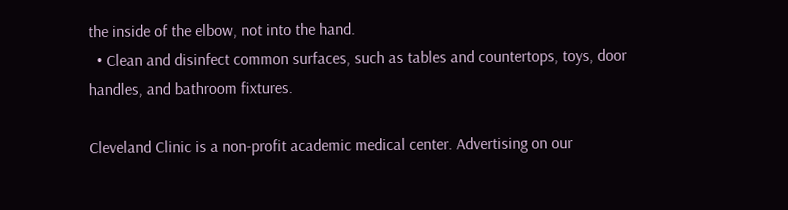the inside of the elbow, not into the hand.
  • Clean and disinfect common surfaces, such as tables and countertops, toys, door handles, and bathroom fixtures.

Cleveland Clinic is a non-profit academic medical center. Advertising on our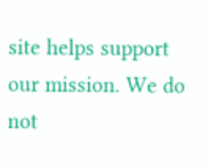site helps support our mission. We do not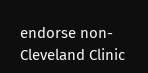endorse non-Cleveland Clinic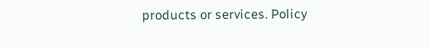products or services. Policy